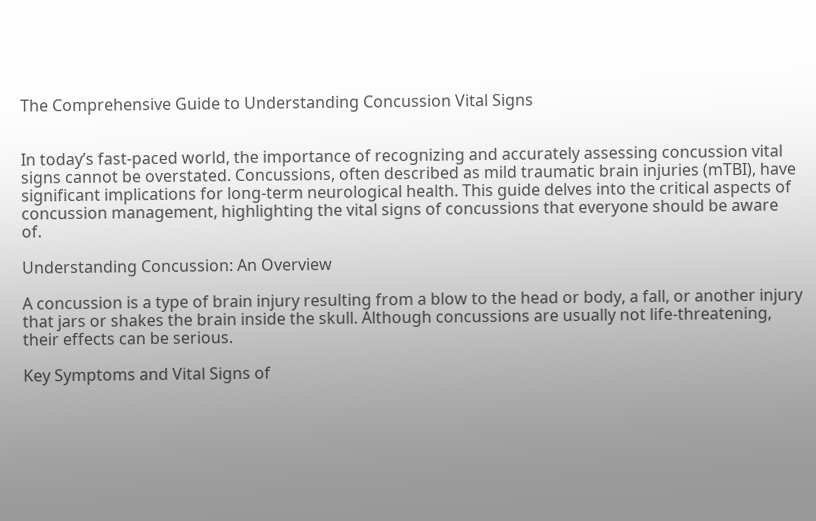The Comprehensive Guide to Understanding Concussion Vital Signs


In today’s fast-paced world, the importance of recognizing and accurately assessing concussion vital signs cannot be overstated. Concussions, often described as mild traumatic brain injuries (mTBI), have significant implications for long-term neurological health. This guide delves into the critical aspects of concussion management, highlighting the vital signs of concussions that everyone should be aware of.

Understanding Concussion: An Overview

A concussion is a type of brain injury resulting from a blow to the head or body, a fall, or another injury that jars or shakes the brain inside the skull. Although concussions are usually not life-threatening, their effects can be serious.

Key Symptoms and Vital Signs of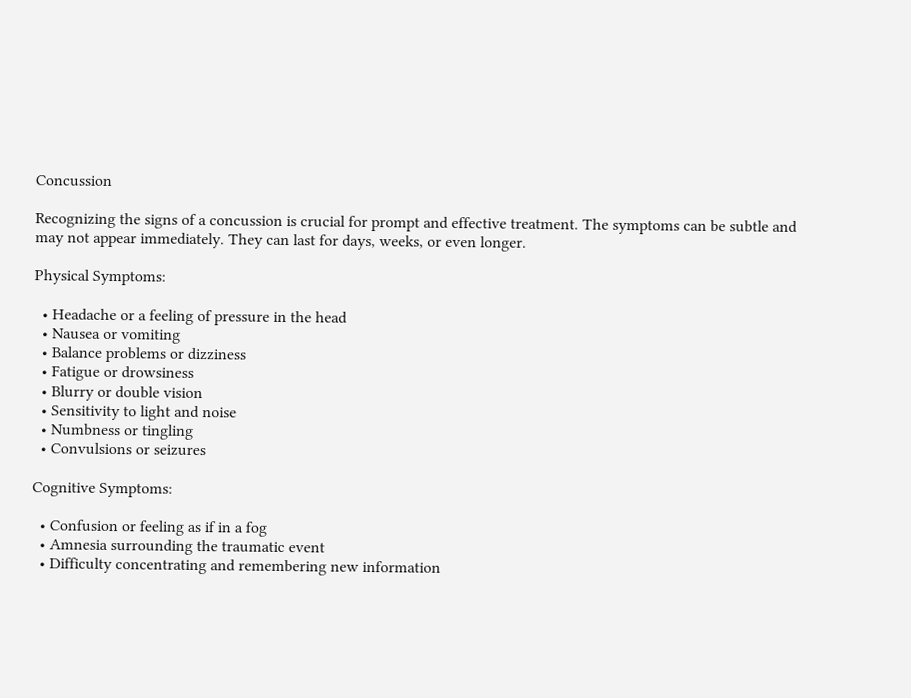Concussion

Recognizing the signs of a concussion is crucial for prompt and effective treatment. The symptoms can be subtle and may not appear immediately. They can last for days, weeks, or even longer.

Physical Symptoms:

  • Headache or a feeling of pressure in the head
  • Nausea or vomiting
  • Balance problems or dizziness
  • Fatigue or drowsiness
  • Blurry or double vision
  • Sensitivity to light and noise
  • Numbness or tingling
  • Convulsions or seizures

Cognitive Symptoms:

  • Confusion or feeling as if in a fog
  • Amnesia surrounding the traumatic event
  • Difficulty concentrating and remembering new information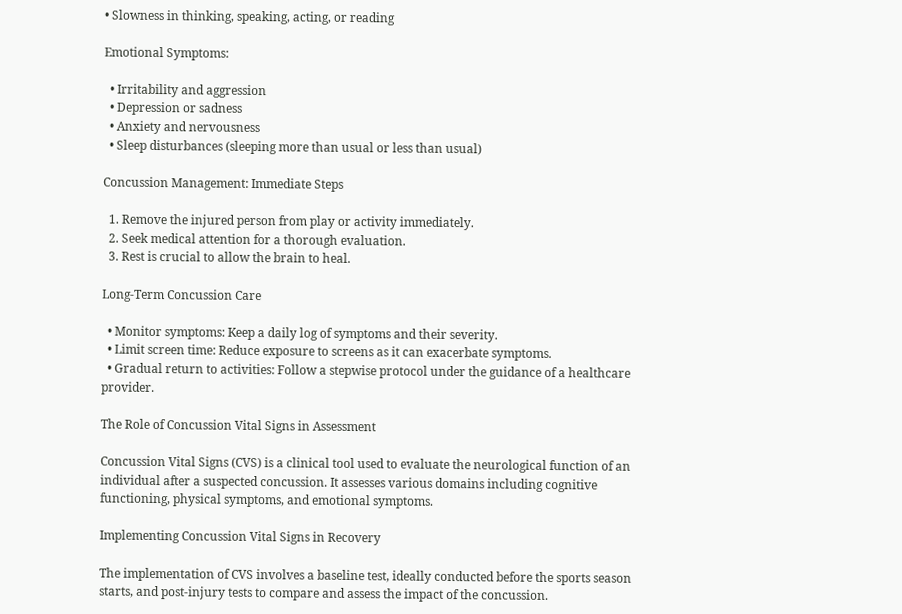• Slowness in thinking, speaking, acting, or reading

Emotional Symptoms:

  • Irritability and aggression
  • Depression or sadness
  • Anxiety and nervousness
  • Sleep disturbances (sleeping more than usual or less than usual)

Concussion Management: Immediate Steps

  1. Remove the injured person from play or activity immediately.
  2. Seek medical attention for a thorough evaluation.
  3. Rest is crucial to allow the brain to heal.

Long-Term Concussion Care

  • Monitor symptoms: Keep a daily log of symptoms and their severity.
  • Limit screen time: Reduce exposure to screens as it can exacerbate symptoms.
  • Gradual return to activities: Follow a stepwise protocol under the guidance of a healthcare provider.

The Role of Concussion Vital Signs in Assessment

Concussion Vital Signs (CVS) is a clinical tool used to evaluate the neurological function of an individual after a suspected concussion. It assesses various domains including cognitive functioning, physical symptoms, and emotional symptoms.

Implementing Concussion Vital Signs in Recovery

The implementation of CVS involves a baseline test, ideally conducted before the sports season starts, and post-injury tests to compare and assess the impact of the concussion.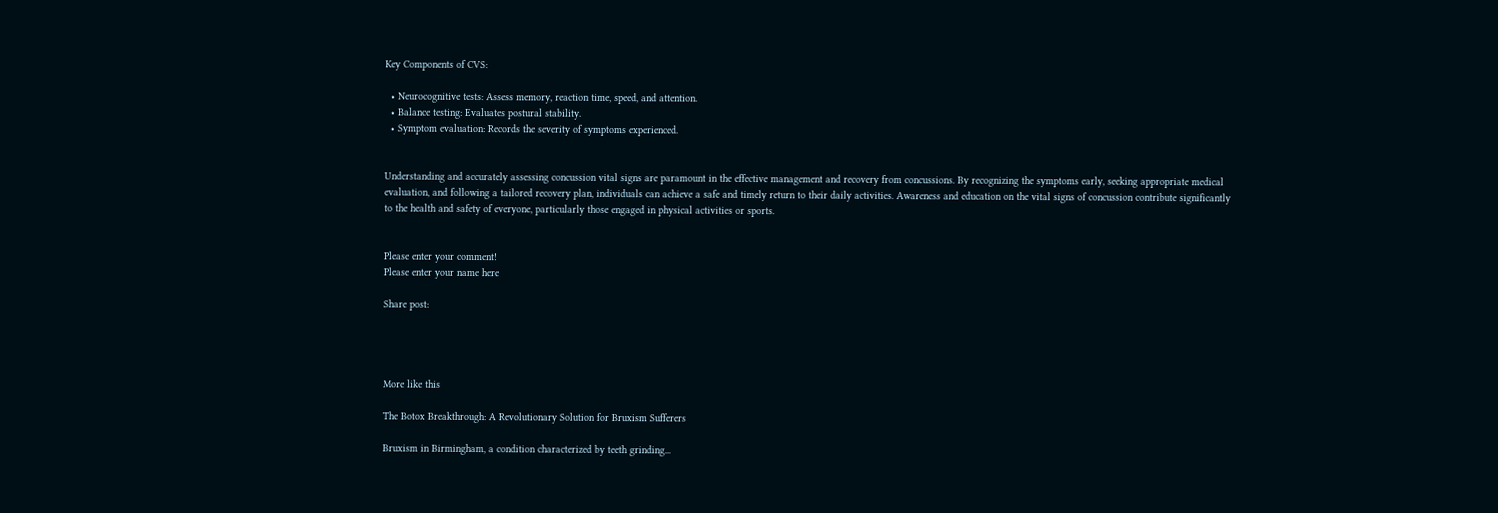Key Components of CVS:

  • Neurocognitive tests: Assess memory, reaction time, speed, and attention.
  • Balance testing: Evaluates postural stability.
  • Symptom evaluation: Records the severity of symptoms experienced.


Understanding and accurately assessing concussion vital signs are paramount in the effective management and recovery from concussions. By recognizing the symptoms early, seeking appropriate medical evaluation, and following a tailored recovery plan, individuals can achieve a safe and timely return to their daily activities. Awareness and education on the vital signs of concussion contribute significantly to the health and safety of everyone, particularly those engaged in physical activities or sports.


Please enter your comment!
Please enter your name here

Share post:




More like this

The Botox Breakthrough: A Revolutionary Solution for Bruxism Sufferers

Bruxism in Birmingham, a condition characterized by teeth grinding...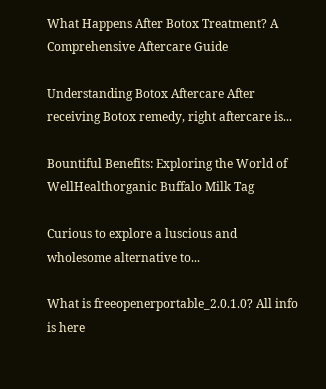What Happens After Botox Treatment? A Comprehensive Aftercare Guide

Understanding Botox Aftercare After receiving Botox remedy, right aftercare is...

Bountiful Benefits: Exploring the World of WellHealthorganic Buffalo Milk Tag

Curious to explore a luscious and wholesome alternative to...

What is freeopenerportable_2.0.1.0? All info is here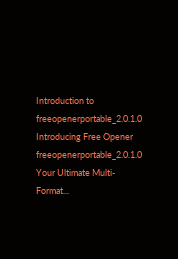Introduction to freeopenerportable_2.0.1.0 Introducing Free Opener freeopenerportable_2.0.1.0 Your Ultimate Multi-Format...